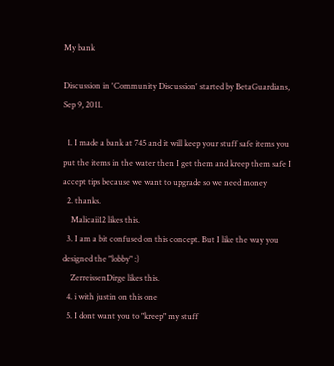My bank

Discussion in 'Community Discussion' started by BetaGuardians, Sep 9, 2011.

  1. I made a bank at 745 and it will keep your stuff safe items you put the items in the water then I get them and kreep them safe I accept tips because we want to upgrade so we need money
  2. thanks.
    Malicaii12 likes this.
  3. I am a bit confused on this concept. But I like the way you designed the "lobby" :)
    ZerreissenDirge likes this.
  4. i with justin on this one
  5. I dont want you to "kreep" my stuff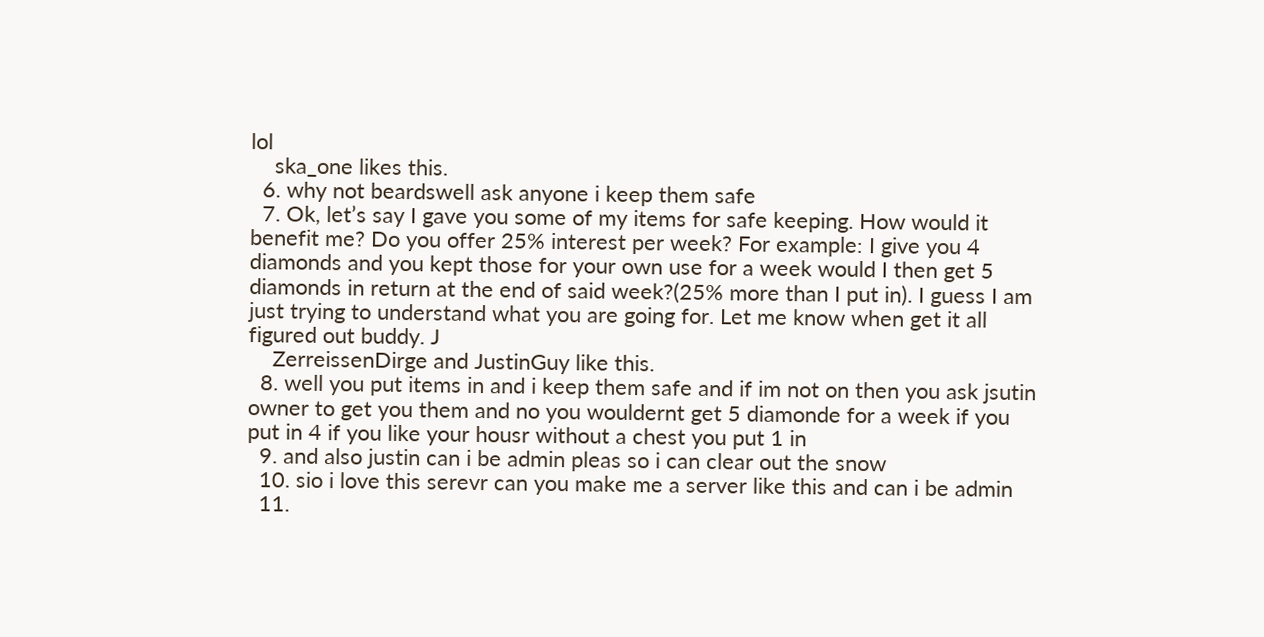lol
    ska_one likes this.
  6. why not beardswell ask anyone i keep them safe
  7. Ok, let’s say I gave you some of my items for safe keeping. How would it benefit me? Do you offer 25% interest per week? For example: I give you 4 diamonds and you kept those for your own use for a week would I then get 5 diamonds in return at the end of said week?(25% more than I put in). I guess I am just trying to understand what you are going for. Let me know when get it all figured out buddy. J
    ZerreissenDirge and JustinGuy like this.
  8. well you put items in and i keep them safe and if im not on then you ask jsutin owner to get you them and no you wouldernt get 5 diamonde for a week if you put in 4 if you like your housr without a chest you put 1 in
  9. and also justin can i be admin pleas so i can clear out the snow
  10. sio i love this serevr can you make me a server like this and can i be admin
  11.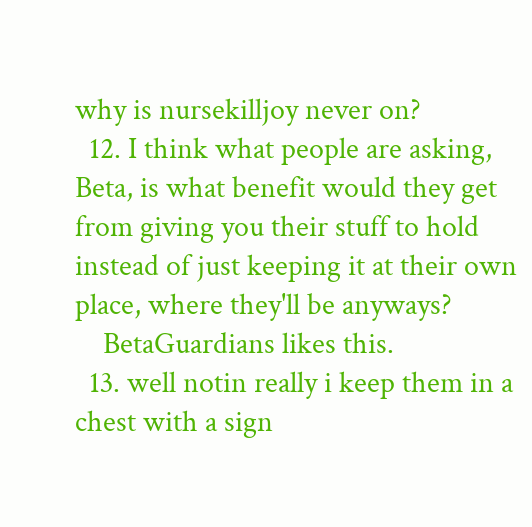why is nursekilljoy never on?
  12. I think what people are asking, Beta, is what benefit would they get from giving you their stuff to hold instead of just keeping it at their own place, where they'll be anyways?
    BetaGuardians likes this.
  13. well notin really i keep them in a chest with a sign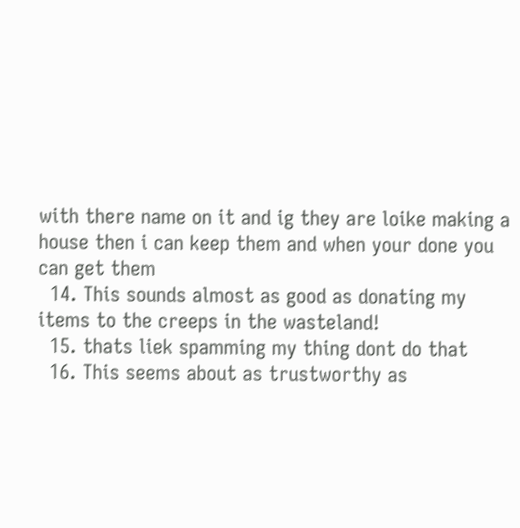with there name on it and ig they are loike making a house then i can keep them and when your done you can get them
  14. This sounds almost as good as donating my items to the creeps in the wasteland!
  15. thats liek spamming my thing dont do that
  16. This seems about as trustworthy as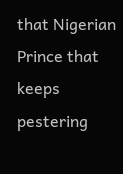that Nigerian Prince that keeps pestering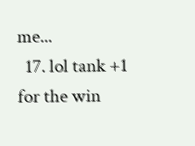me...
  17. lol tank +1 for the win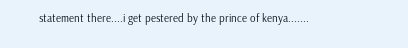statement there....i get pestered by the prince of kenya.......